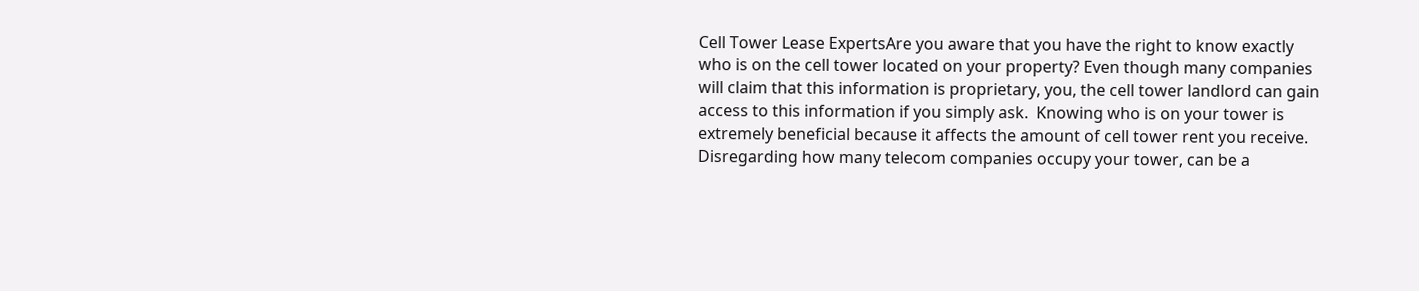Cell Tower Lease ExpertsAre you aware that you have the right to know exactly who is on the cell tower located on your property? Even though many companies will claim that this information is proprietary, you, the cell tower landlord can gain access to this information if you simply ask.  Knowing who is on your tower is extremely beneficial because it affects the amount of cell tower rent you receive. Disregarding how many telecom companies occupy your tower, can be a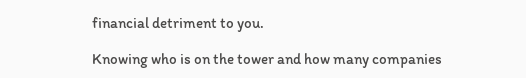financial detriment to you.

Knowing who is on the tower and how many companies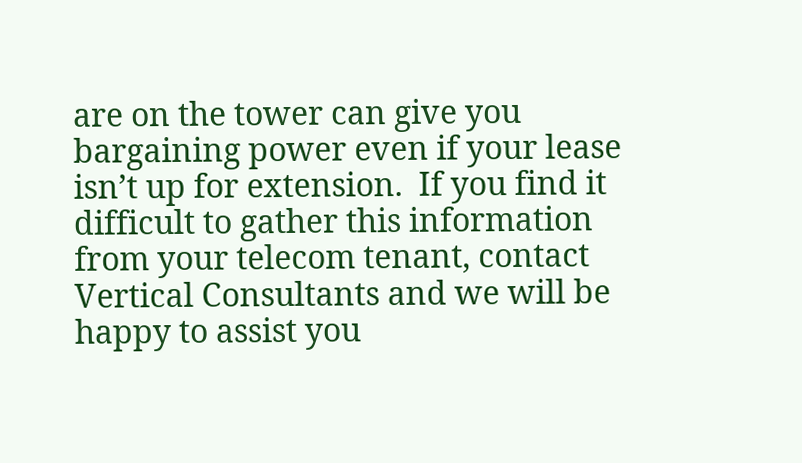are on the tower can give you bargaining power even if your lease isn’t up for extension.  If you find it difficult to gather this information from your telecom tenant, contact Vertical Consultants and we will be happy to assist you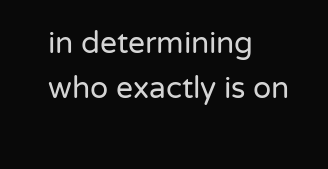in determining who exactly is on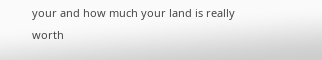your and how much your land is really worth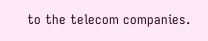to the telecom companies.